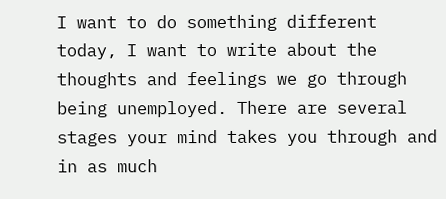I want to do something different today, I want to write about the thoughts and feelings we go through being unemployed. There are several stages your mind takes you through and  in as much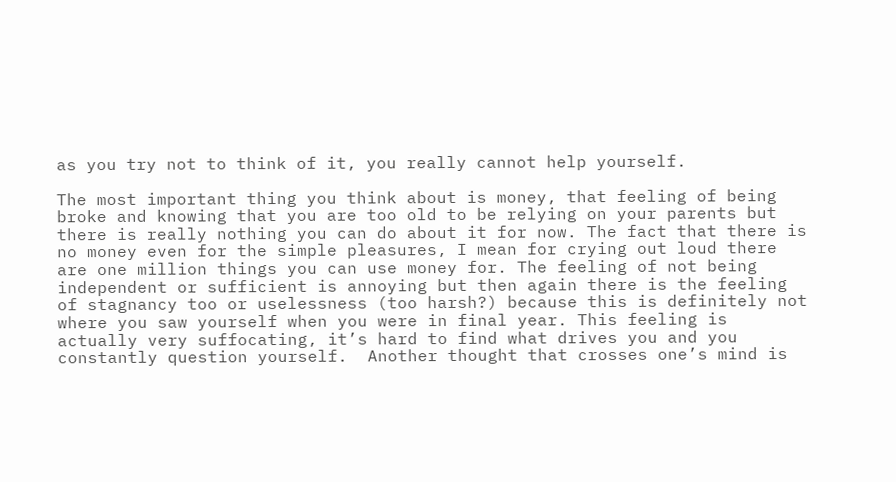as you try not to think of it, you really cannot help yourself.

The most important thing you think about is money, that feeling of being broke and knowing that you are too old to be relying on your parents but there is really nothing you can do about it for now. The fact that there is no money even for the simple pleasures, I mean for crying out loud there are one million things you can use money for. The feeling of not being independent or sufficient is annoying but then again there is the feeling of stagnancy too or uselessness (too harsh?) because this is definitely not where you saw yourself when you were in final year. This feeling is actually very suffocating, it’s hard to find what drives you and you constantly question yourself.  Another thought that crosses one’s mind is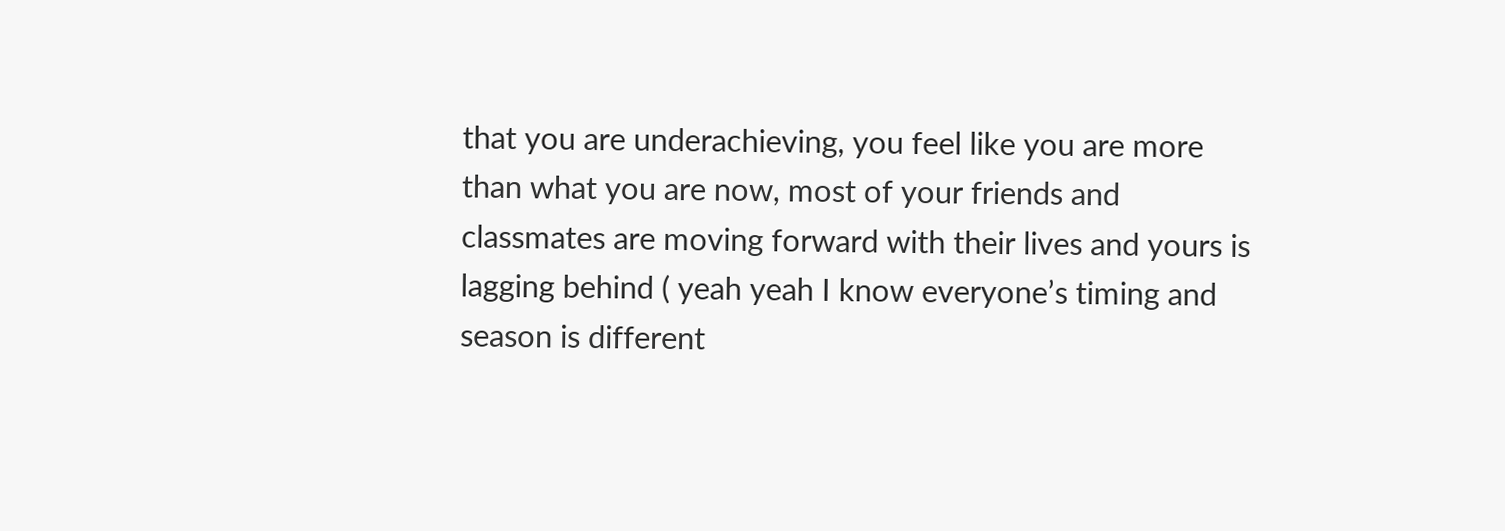that you are underachieving, you feel like you are more than what you are now, most of your friends and classmates are moving forward with their lives and yours is lagging behind ( yeah yeah I know everyone’s timing and season is different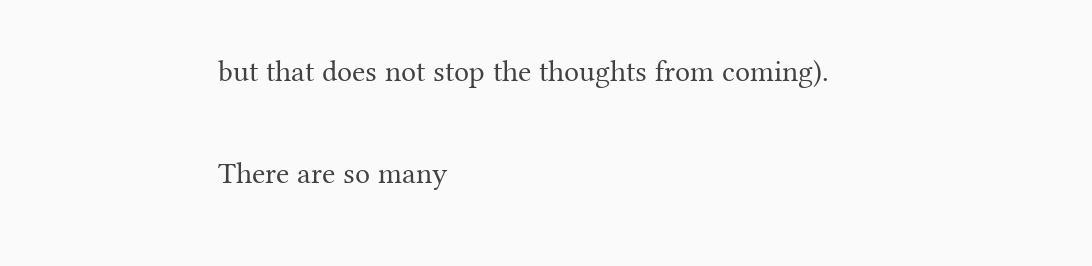but that does not stop the thoughts from coming).

There are so many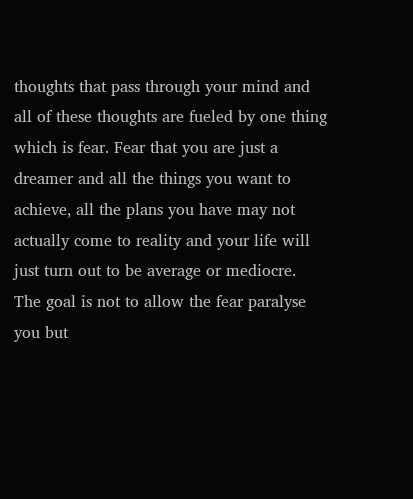thoughts that pass through your mind and all of these thoughts are fueled by one thing which is fear. Fear that you are just a dreamer and all the things you want to achieve, all the plans you have may not actually come to reality and your life will just turn out to be average or mediocre. The goal is not to allow the fear paralyse you but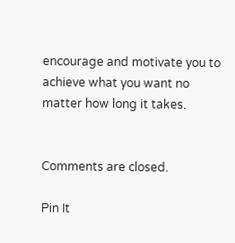encourage and motivate you to achieve what you want no matter how long it takes.


Comments are closed.

Pin It